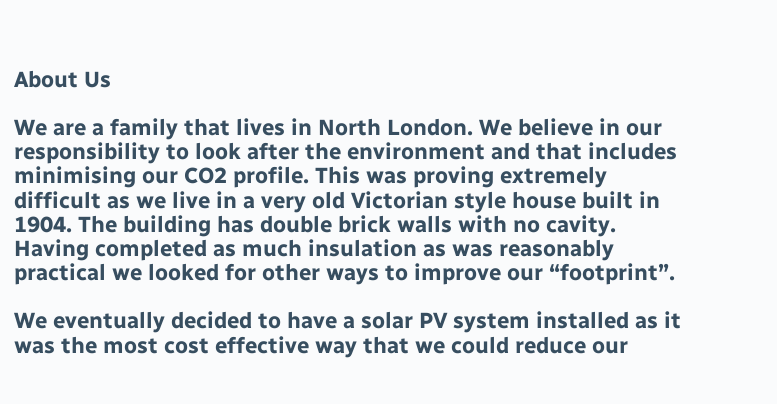About Us

We are a family that lives in North London. We believe in our responsibility to look after the environment and that includes minimising our CO2 profile. This was proving extremely difficult as we live in a very old Victorian style house built in 1904. The building has double brick walls with no cavity. Having completed as much insulation as was reasonably practical we looked for other ways to improve our “footprint”.

We eventually decided to have a solar PV system installed as it was the most cost effective way that we could reduce our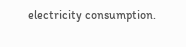electricity consumption.